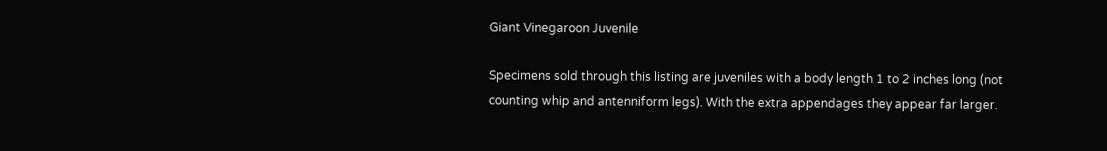Giant Vinegaroon Juvenile

Specimens sold through this listing are juveniles with a body length 1 to 2 inches long (not counting whip and antenniform legs). With the extra appendages they appear far larger.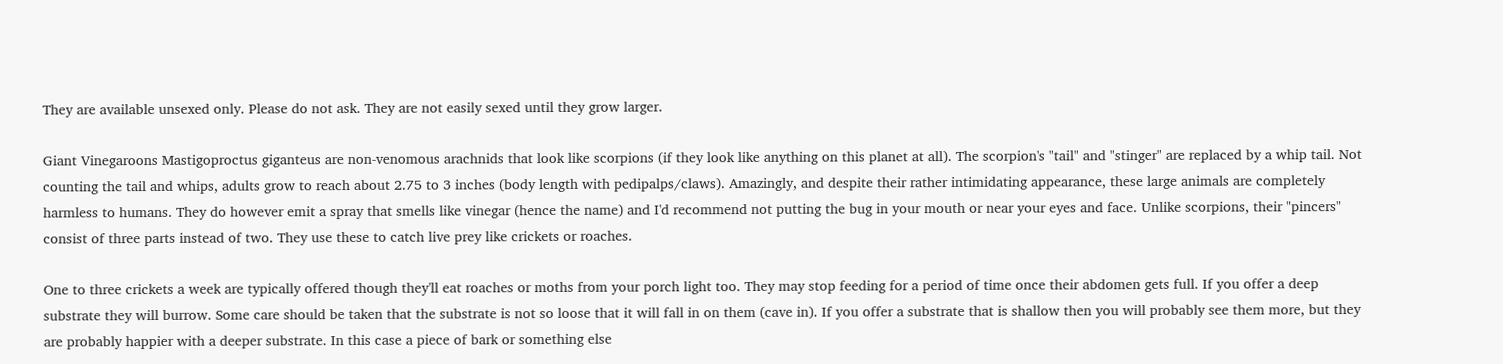They are available unsexed only. Please do not ask. They are not easily sexed until they grow larger.

Giant Vinegaroons Mastigoproctus giganteus are non-venomous arachnids that look like scorpions (if they look like anything on this planet at all). The scorpion's "tail" and "stinger" are replaced by a whip tail. Not counting the tail and whips, adults grow to reach about 2.75 to 3 inches (body length with pedipalps/claws). Amazingly, and despite their rather intimidating appearance, these large animals are completely harmless to humans. They do however emit a spray that smells like vinegar (hence the name) and I'd recommend not putting the bug in your mouth or near your eyes and face. Unlike scorpions, their "pincers" consist of three parts instead of two. They use these to catch live prey like crickets or roaches.

One to three crickets a week are typically offered though they'll eat roaches or moths from your porch light too. They may stop feeding for a period of time once their abdomen gets full. If you offer a deep substrate they will burrow. Some care should be taken that the substrate is not so loose that it will fall in on them (cave in). If you offer a substrate that is shallow then you will probably see them more, but they are probably happier with a deeper substrate. In this case a piece of bark or something else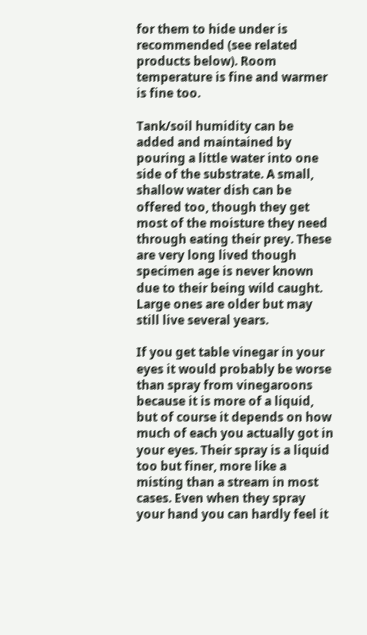for them to hide under is recommended (see related products below). Room temperature is fine and warmer is fine too.

Tank/soil humidity can be added and maintained by pouring a little water into one side of the substrate. A small, shallow water dish can be offered too, though they get most of the moisture they need through eating their prey. These are very long lived though specimen age is never known due to their being wild caught. Large ones are older but may still live several years.

If you get table vinegar in your eyes it would probably be worse than spray from vinegaroons because it is more of a liquid, but of course it depends on how much of each you actually got in your eyes. Their spray is a liquid too but finer, more like a misting than a stream in most cases. Even when they spray your hand you can hardly feel it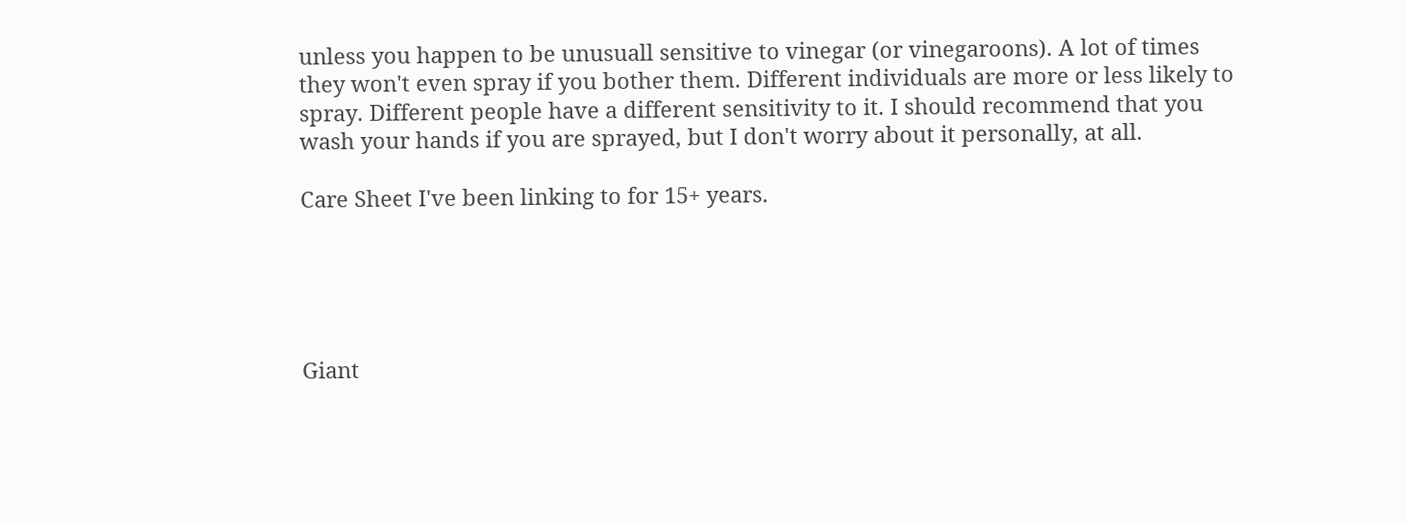unless you happen to be unusuall sensitive to vinegar (or vinegaroons). A lot of times they won't even spray if you bother them. Different individuals are more or less likely to spray. Different people have a different sensitivity to it. I should recommend that you wash your hands if you are sprayed, but I don't worry about it personally, at all.

Care Sheet I've been linking to for 15+ years.





Giant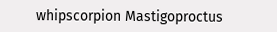whipscorpion Mastigoproctus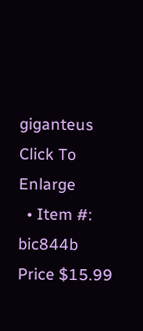giganteus
Click To Enlarge
  • Item #: bic844b
Price $15.99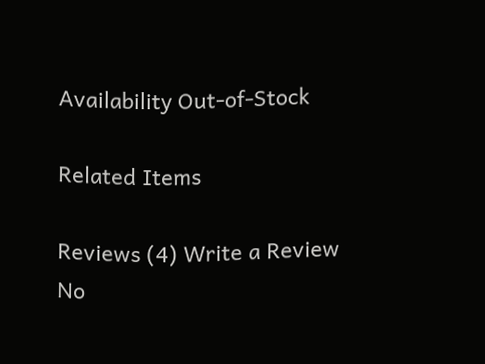Availability Out-of-Stock

Related Items

Reviews (4) Write a Review
No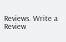Reviews. Write a Review